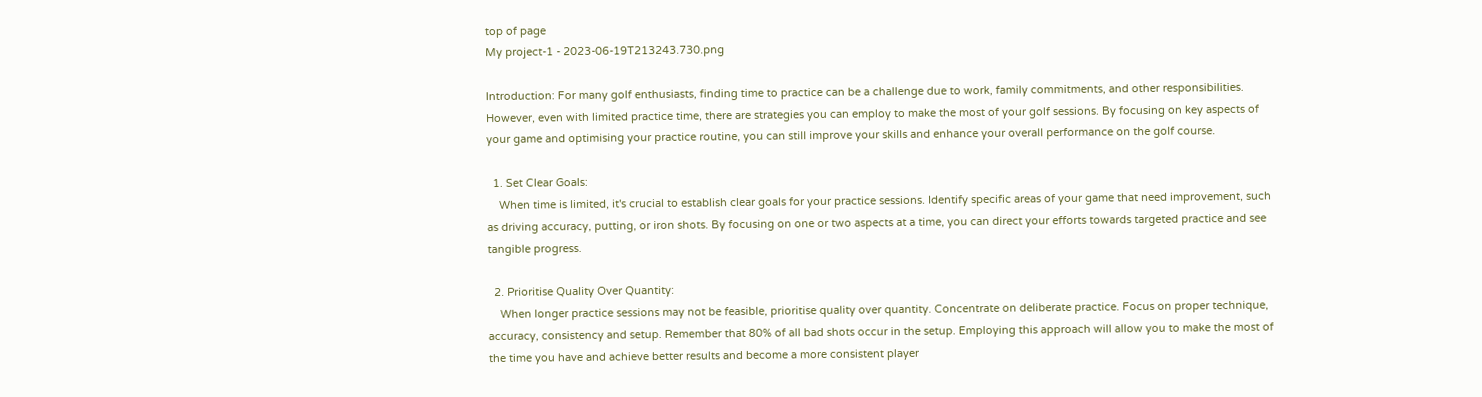top of page
My project-1 - 2023-06-19T213243.730.png

Introduction: For many golf enthusiasts, finding time to practice can be a challenge due to work, family commitments, and other responsibilities. However, even with limited practice time, there are strategies you can employ to make the most of your golf sessions. By focusing on key aspects of your game and optimising your practice routine, you can still improve your skills and enhance your overall performance on the golf course.

  1. Set Clear Goals:
    When time is limited, it's crucial to establish clear goals for your practice sessions. Identify specific areas of your game that need improvement, such as driving accuracy, putting, or iron shots. By focusing on one or two aspects at a time, you can direct your efforts towards targeted practice and see tangible progress.

  2. Prioritise Quality Over Quantity:
    When longer practice sessions may not be feasible, prioritise quality over quantity. Concentrate on deliberate practice. Focus on proper technique, accuracy, consistency and setup. Remember that 80% of all bad shots occur in the setup. Employing this approach will allow you to make the most of the time you have and achieve better results and become a more consistent player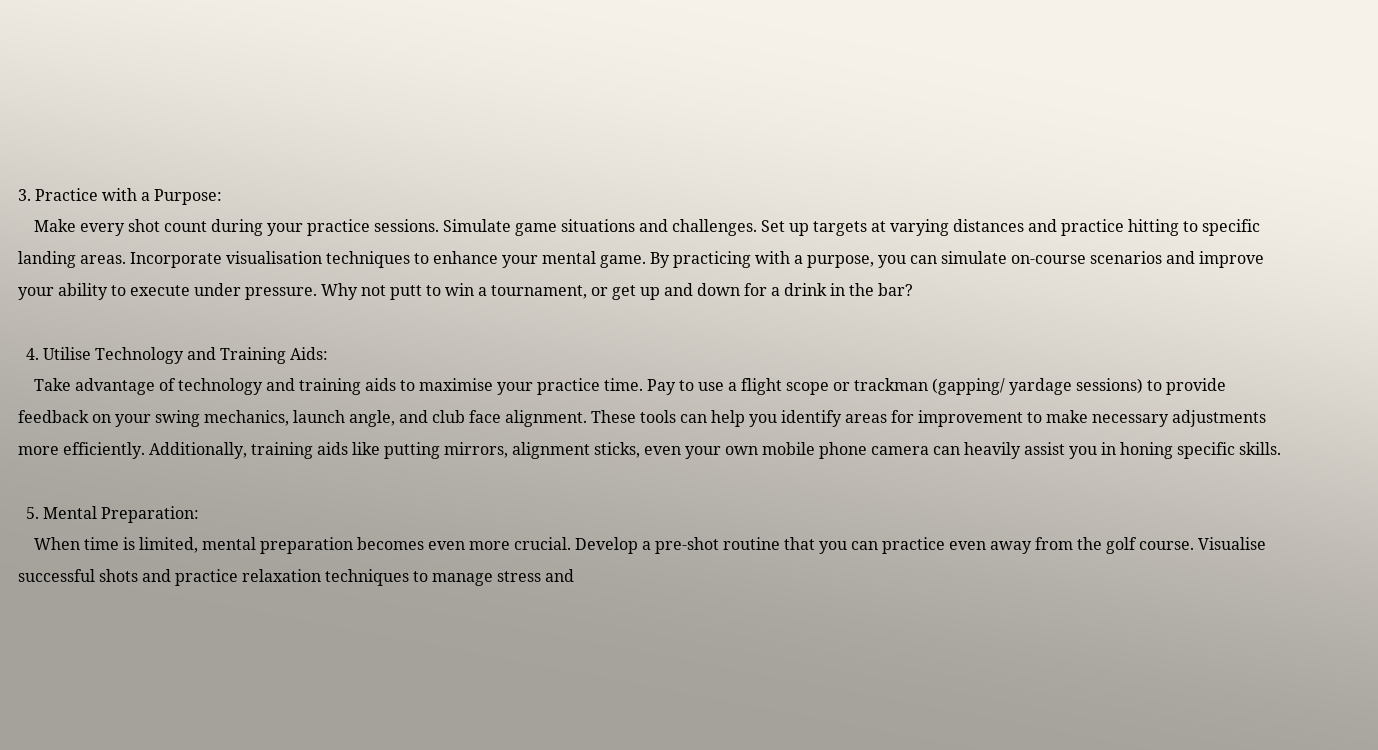3. Practice with a Purpose:
    Make every shot count during your practice sessions. Simulate game situations and challenges. Set up targets at varying distances and practice hitting to specific landing areas. Incorporate visualisation techniques to enhance your mental game. By practicing with a purpose, you can simulate on-course scenarios and improve your ability to execute under pressure. Why not putt to win a tournament, or get up and down for a drink in the bar?

  4. Utilise Technology and Training Aids:
    Take advantage of technology and training aids to maximise your practice time. Pay to use a flight scope or trackman (gapping/ yardage sessions) to provide feedback on your swing mechanics, launch angle, and club face alignment. These tools can help you identify areas for improvement to make necessary adjustments more efficiently. Additionally, training aids like putting mirrors, alignment sticks, even your own mobile phone camera can heavily assist you in honing specific skills.

  5. Mental Preparation:
    When time is limited, mental preparation becomes even more crucial. Develop a pre-shot routine that you can practice even away from the golf course. Visualise successful shots and practice relaxation techniques to manage stress and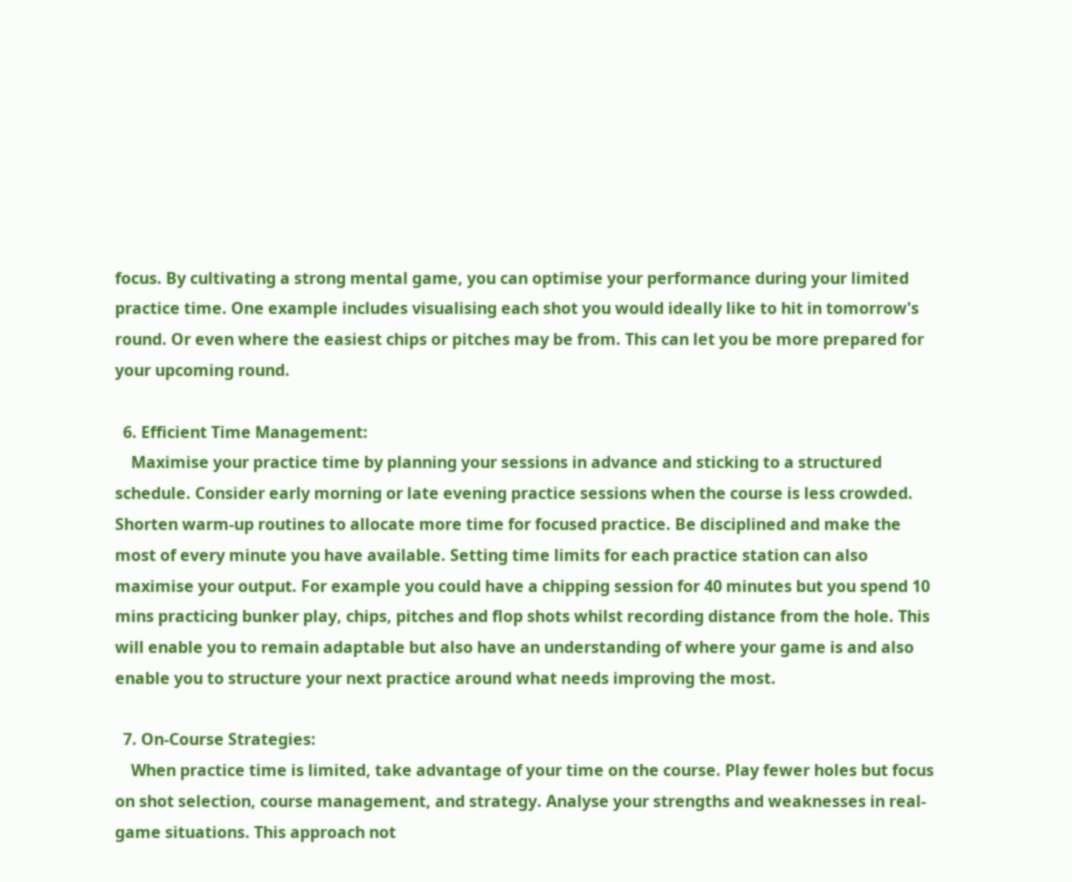focus. By cultivating a strong mental game, you can optimise your performance during your limited practice time. One example includes visualising each shot you would ideally like to hit in tomorrow's round. Or even where the easiest chips or pitches may be from. This can let you be more prepared for your upcoming round.

  6. Efficient Time Management:
    Maximise your practice time by planning your sessions in advance and sticking to a structured schedule. Consider early morning or late evening practice sessions when the course is less crowded. Shorten warm-up routines to allocate more time for focused practice. Be disciplined and make the most of every minute you have available. Setting time limits for each practice station can also maximise your output. For example you could have a chipping session for 40 minutes but you spend 10 mins practicing bunker play, chips, pitches and flop shots whilst recording distance from the hole. This will enable you to remain adaptable but also have an understanding of where your game is and also enable you to structure your next practice around what needs improving the most.

  7. On-Course Strategies:
    When practice time is limited, take advantage of your time on the course. Play fewer holes but focus on shot selection, course management, and strategy. Analyse your strengths and weaknesses in real-game situations. This approach not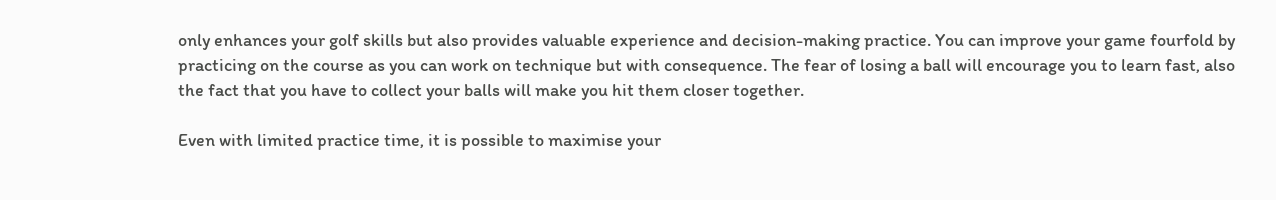only enhances your golf skills but also provides valuable experience and decision-making practice. You can improve your game fourfold by practicing on the course as you can work on technique but with consequence. The fear of losing a ball will encourage you to learn fast, also the fact that you have to collect your balls will make you hit them closer together.

Even with limited practice time, it is possible to maximise your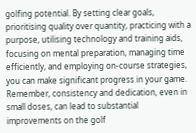golfing potential. By setting clear goals, prioritising quality over quantity, practicing with a purpose, utilising technology and training aids, focusing on mental preparation, managing time efficiently, and employing on-course strategies, you can make significant progress in your game. Remember, consistency and dedication, even in small doses, can lead to substantial improvements on the golf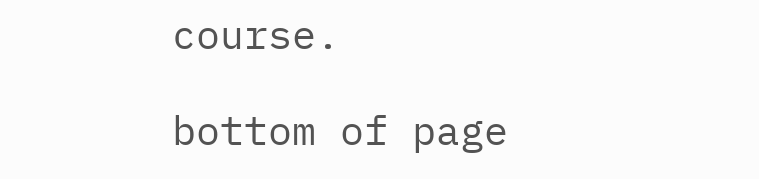course.

bottom of page